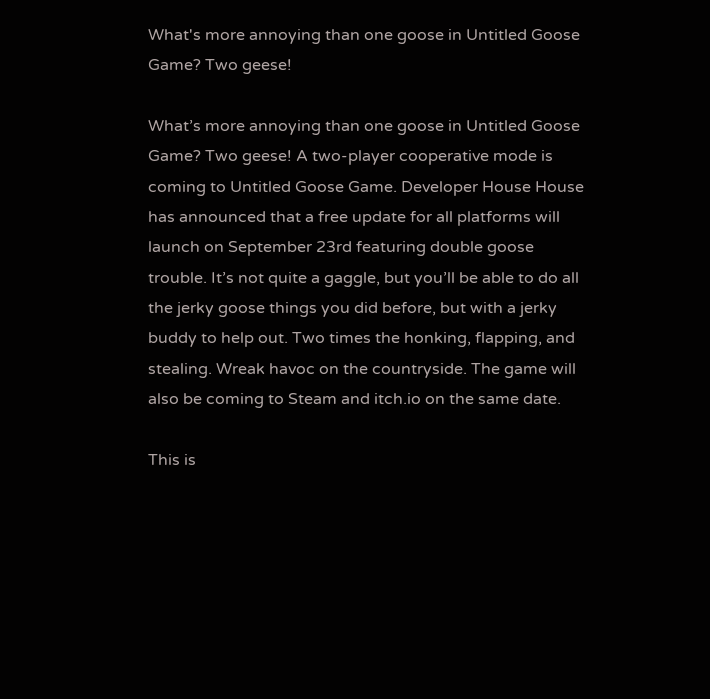What's more annoying than one goose in Untitled Goose Game? Two geese!

What’s more annoying than one goose in Untitled Goose Game? Two geese! A two-player cooperative mode is coming to Untitled Goose Game. Developer House House has announced that a free update for all platforms will launch on September 23rd featuring double goose trouble. It’s not quite a gaggle, but you’ll be able to do all the jerky goose things you did before, but with a jerky buddy to help out. Two times the honking, flapping, and stealing. Wreak havoc on the countryside. The game will also be coming to Steam and itch.io on the same date.

This is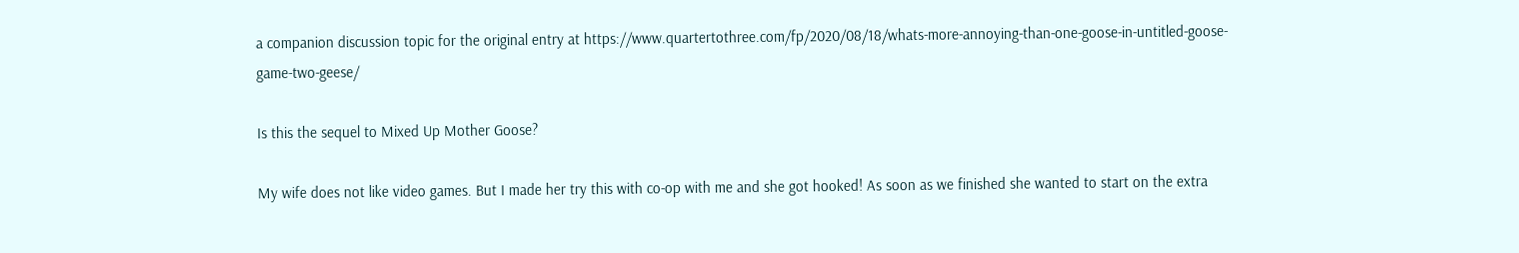a companion discussion topic for the original entry at https://www.quartertothree.com/fp/2020/08/18/whats-more-annoying-than-one-goose-in-untitled-goose-game-two-geese/

Is this the sequel to Mixed Up Mother Goose?

My wife does not like video games. But I made her try this with co-op with me and she got hooked! As soon as we finished she wanted to start on the extra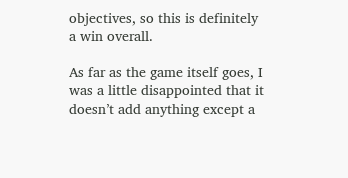objectives, so this is definitely a win overall.

As far as the game itself goes, I was a little disappointed that it doesn’t add anything except a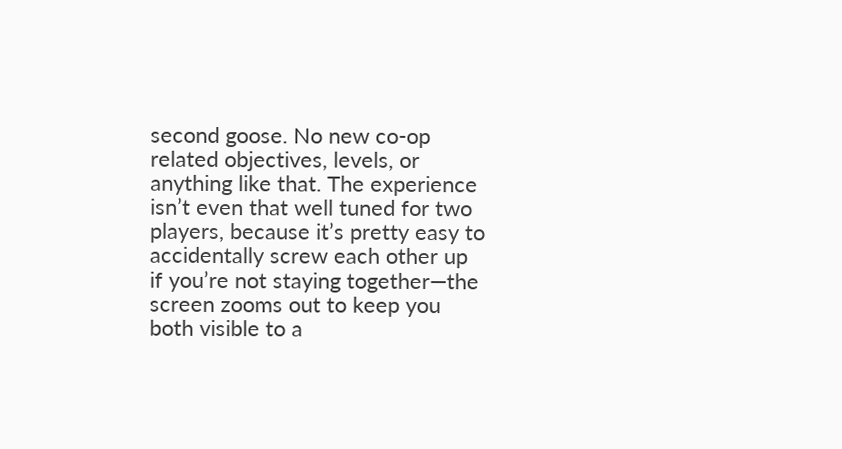second goose. No new co-op related objectives, levels, or anything like that. The experience isn’t even that well tuned for two players, because it’s pretty easy to accidentally screw each other up if you’re not staying together—the screen zooms out to keep you both visible to a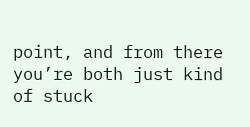point, and from there you’re both just kind of stuck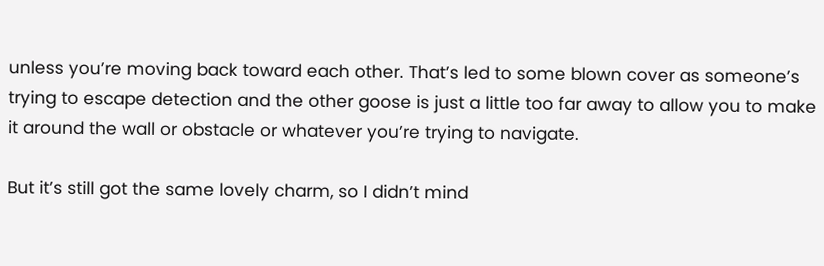unless you’re moving back toward each other. That’s led to some blown cover as someone’s trying to escape detection and the other goose is just a little too far away to allow you to make it around the wall or obstacle or whatever you’re trying to navigate.

But it’s still got the same lovely charm, so I didn’t mind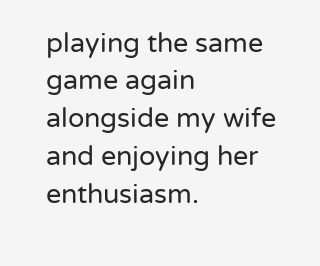playing the same game again alongside my wife and enjoying her enthusiasm.